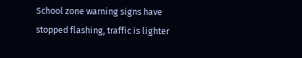School zone warning signs have stopped flashing, traffic is lighter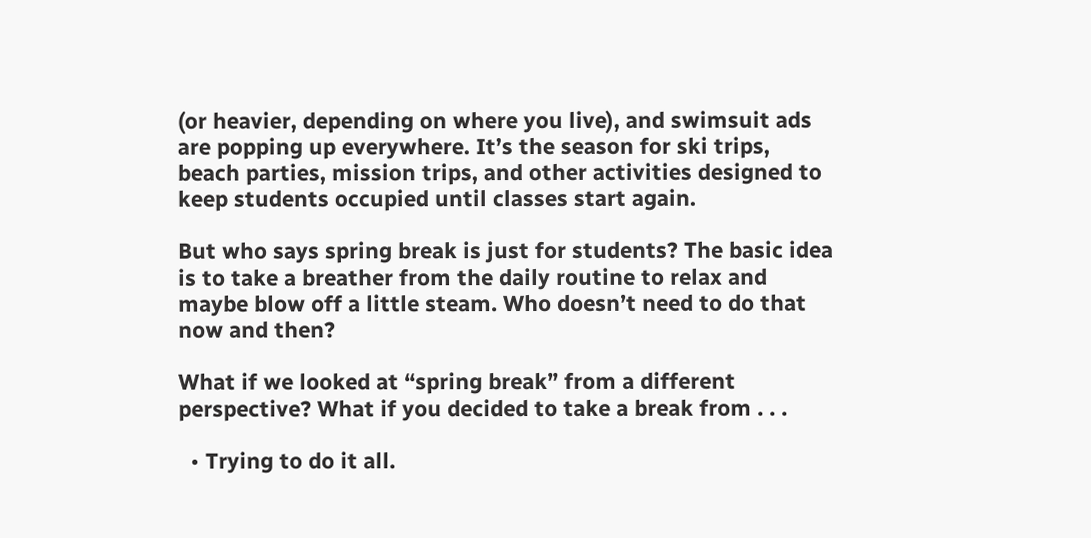(or heavier, depending on where you live), and swimsuit ads are popping up everywhere. It’s the season for ski trips, beach parties, mission trips, and other activities designed to keep students occupied until classes start again.

But who says spring break is just for students? The basic idea is to take a breather from the daily routine to relax and maybe blow off a little steam. Who doesn’t need to do that now and then?

What if we looked at “spring break” from a different perspective? What if you decided to take a break from . . .

  • Trying to do it all.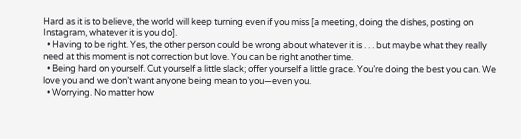Hard as it is to believe, the world will keep turning even if you miss [a meeting, doing the dishes, posting on Instagram, whatever it is you do].
  • Having to be right. Yes, the other person could be wrong about whatever it is . . . but maybe what they really need at this moment is not correction but love. You can be right another time.
  • Being hard on yourself. Cut yourself a little slack; offer yourself a little grace. You’re doing the best you can. We love you and we don’t want anyone being mean to you—even you.
  • Worrying. No matter how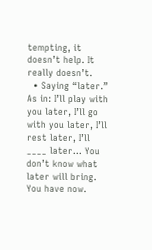tempting, it doesn’t help. It really doesn’t.
  • Saying “later.” As in: I’ll play with you later, I’ll go with you later, I’ll rest later, I’ll ____ later… You don’t know what later will bring. You have now.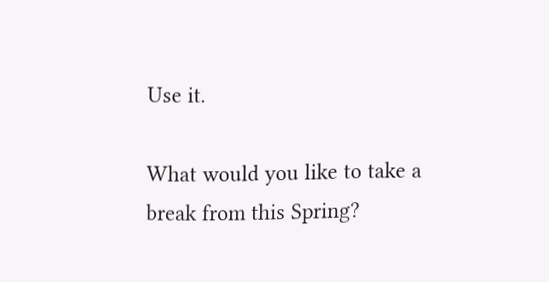Use it.

What would you like to take a break from this Spring?